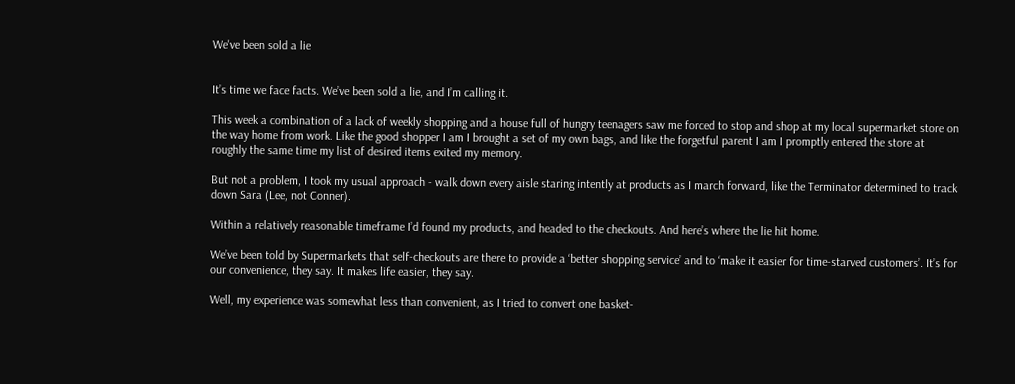We've been sold a lie


It’s time we face facts. We’ve been sold a lie, and I’m calling it.

This week a combination of a lack of weekly shopping and a house full of hungry teenagers saw me forced to stop and shop at my local supermarket store on the way home from work. Like the good shopper I am I brought a set of my own bags, and like the forgetful parent I am I promptly entered the store at roughly the same time my list of desired items exited my memory.

But not a problem, I took my usual approach - walk down every aisle staring intently at products as I march forward, like the Terminator determined to track down Sara (Lee, not Conner).

Within a relatively reasonable timeframe I’d found my products, and headed to the checkouts. And here’s where the lie hit home.

We’ve been told by Supermarkets that self-checkouts are there to provide a ‘better shopping service’ and to ‘make it easier for time-starved customers’. It’s for our convenience, they say. It makes life easier, they say.

Well, my experience was somewhat less than convenient, as I tried to convert one basket-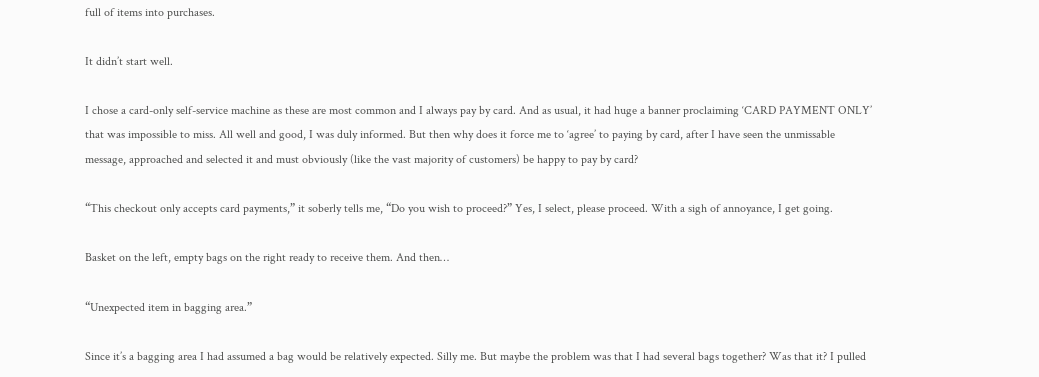full of items into purchases.

It didn’t start well.

I chose a card-only self-service machine as these are most common and I always pay by card. And as usual, it had huge a banner proclaiming ‘CARD PAYMENT ONLY’ that was impossible to miss. All well and good, I was duly informed. But then why does it force me to ‘agree’ to paying by card, after I have seen the unmissable message, approached and selected it and must obviously (like the vast majority of customers) be happy to pay by card?

“This checkout only accepts card payments,” it soberly tells me, “Do you wish to proceed?” Yes, I select, please proceed. With a sigh of annoyance, I get going.

Basket on the left, empty bags on the right ready to receive them. And then…

“Unexpected item in bagging area.”

Since it’s a bagging area I had assumed a bag would be relatively expected. Silly me. But maybe the problem was that I had several bags together? Was that it? I pulled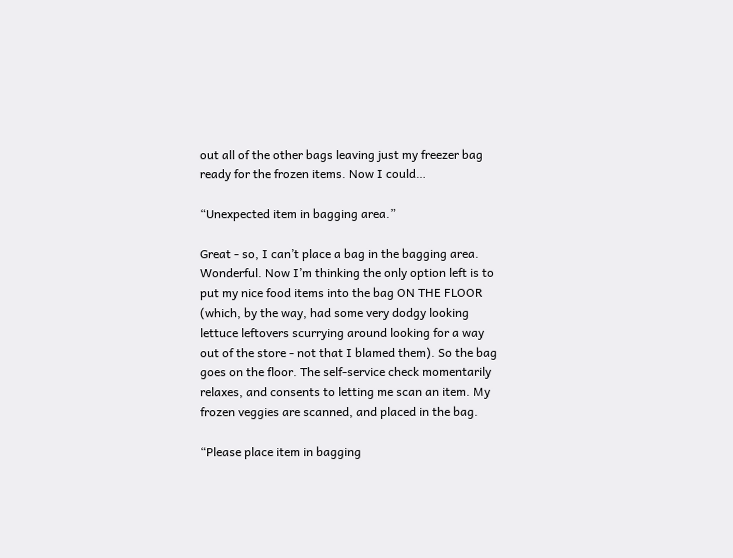out all of the other bags leaving just my freezer bag ready for the frozen items. Now I could…

“Unexpected item in bagging area.”

Great - so, I can’t place a bag in the bagging area. Wonderful. Now I’m thinking the only option left is to put my nice food items into the bag ON THE FLOOR (which, by the way, had some very dodgy looking lettuce leftovers scurrying around looking for a way out of the store - not that I blamed them). So the bag goes on the floor. The self-service check momentarily relaxes, and consents to letting me scan an item. My frozen veggies are scanned, and placed in the bag.

“Please place item in bagging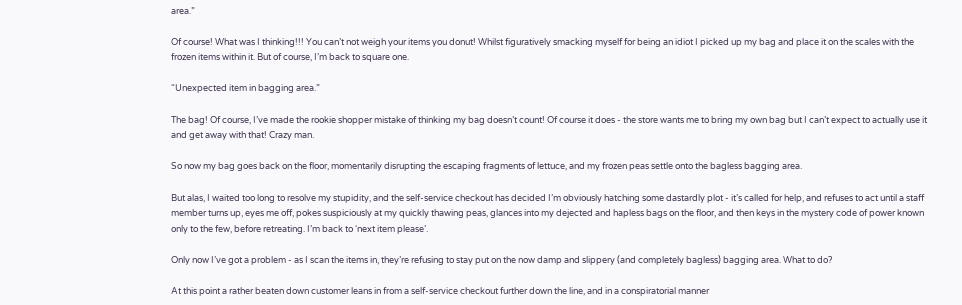area.”

Of course! What was I thinking!!! You can’t not weigh your items you donut! Whilst figuratively smacking myself for being an idiot I picked up my bag and place it on the scales with the frozen items within it. But of course, I’m back to square one.

“Unexpected item in bagging area.”

The bag! Of course, I’ve made the rookie shopper mistake of thinking my bag doesn’t count! Of course it does - the store wants me to bring my own bag but I can’t expect to actually use it and get away with that! Crazy man.

So now my bag goes back on the floor, momentarily disrupting the escaping fragments of lettuce, and my frozen peas settle onto the bagless bagging area.

But alas, I waited too long to resolve my stupidity, and the self-service checkout has decided I’m obviously hatching some dastardly plot - it’s called for help, and refuses to act until a staff member turns up, eyes me off, pokes suspiciously at my quickly thawing peas, glances into my dejected and hapless bags on the floor, and then keys in the mystery code of power known only to the few, before retreating. I’m back to ‘next item please’.

Only now I’ve got a problem - as I scan the items in, they’re refusing to stay put on the now damp and slippery (and completely bagless) bagging area. What to do?

At this point a rather beaten down customer leans in from a self-service checkout further down the line, and in a conspiratorial manner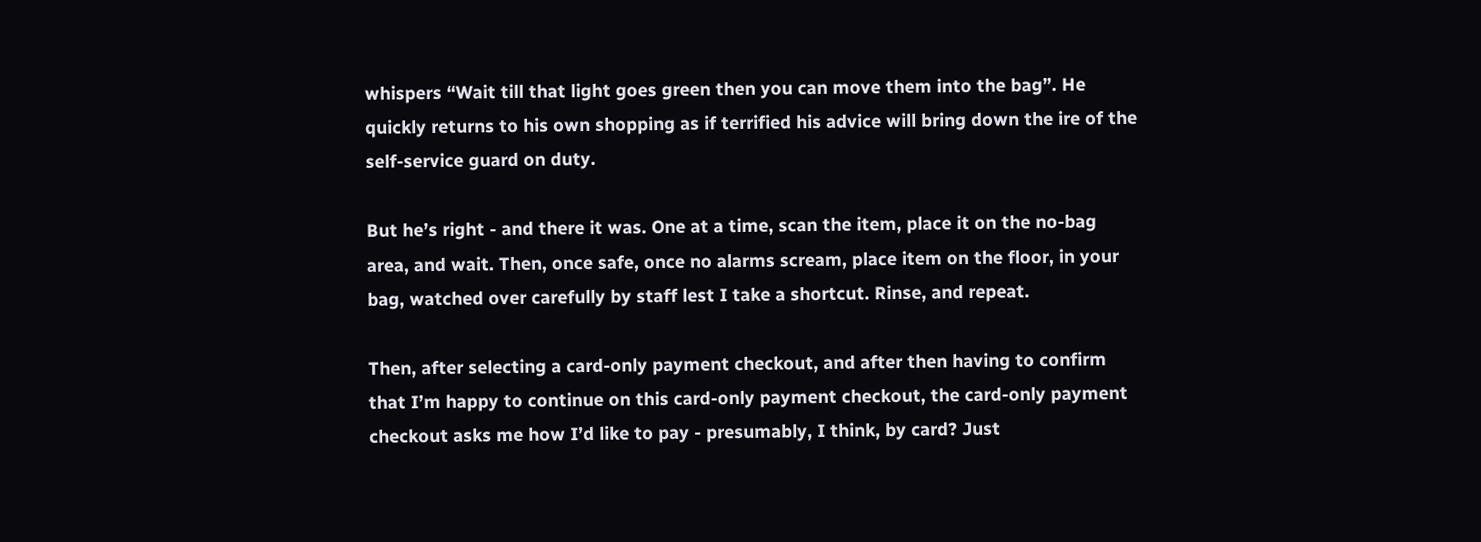whispers “Wait till that light goes green then you can move them into the bag”. He quickly returns to his own shopping as if terrified his advice will bring down the ire of the self-service guard on duty.

But he’s right - and there it was. One at a time, scan the item, place it on the no-bag area, and wait. Then, once safe, once no alarms scream, place item on the floor, in your bag, watched over carefully by staff lest I take a shortcut. Rinse, and repeat.

Then, after selecting a card-only payment checkout, and after then having to confirm that I’m happy to continue on this card-only payment checkout, the card-only payment checkout asks me how I’d like to pay - presumably, I think, by card? Just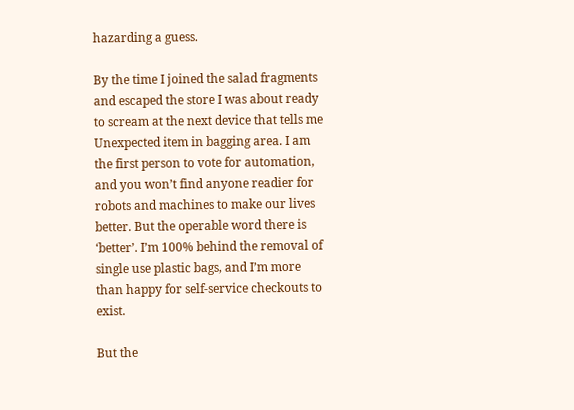hazarding a guess.

By the time I joined the salad fragments and escaped the store I was about ready to scream at the next device that tells me Unexpected item in bagging area. I am the first person to vote for automation, and you won’t find anyone readier for robots and machines to make our lives better. But the operable word there is ‘better’. I’m 100% behind the removal of single use plastic bags, and I’m more than happy for self-service checkouts to exist.

But the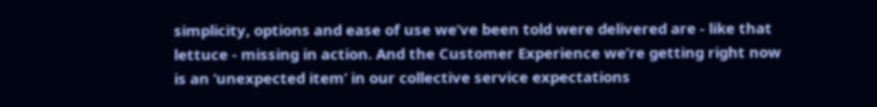simplicity, options and ease of use we’ve been told were delivered are - like that lettuce - missing in action. And the Customer Experience we’re getting right now is an ‘unexpected item’ in our collective service expectations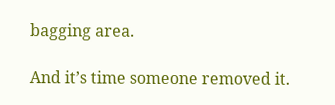bagging area.

And it’s time someone removed it.